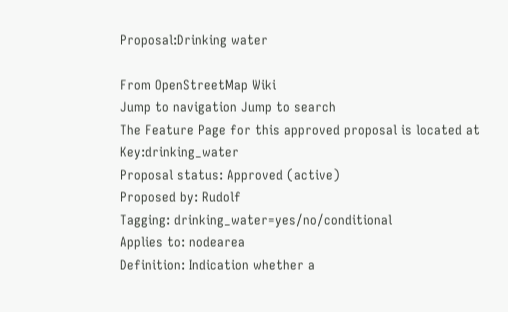Proposal:Drinking water

From OpenStreetMap Wiki
Jump to navigation Jump to search
The Feature Page for this approved proposal is located at Key:drinking_water
Proposal status: Approved (active)
Proposed by: Rudolf
Tagging: drinking_water=yes/no/conditional
Applies to: nodearea
Definition: Indication whether a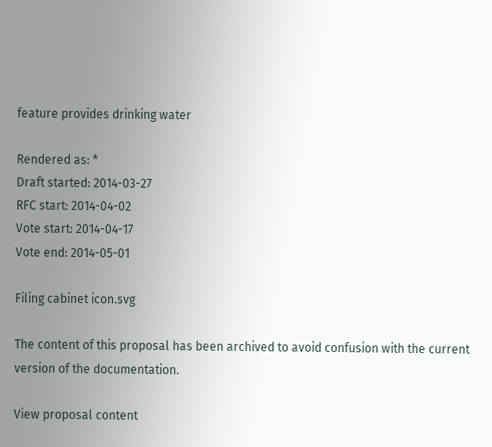feature provides drinking water

Rendered as: *
Draft started: 2014-03-27
RFC start: 2014-04-02
Vote start: 2014-04-17
Vote end: 2014-05-01

Filing cabinet icon.svg

The content of this proposal has been archived to avoid confusion with the current version of the documentation.

View proposal content